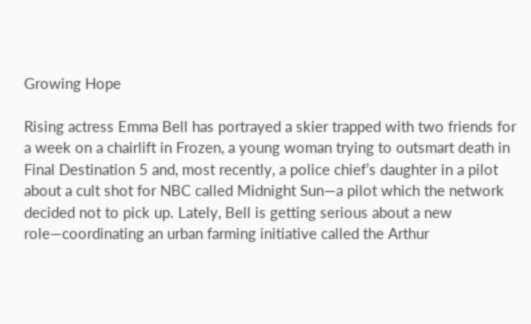Growing Hope

Rising actress Emma Bell has portrayed a skier trapped with two friends for a week on a chairlift in Frozen, a young woman trying to outsmart death in Final Destination 5 and, most recently, a police chief’s daughter in a pilot about a cult shot for NBC called Midnight Sun—a pilot which the network decided not to pick up. Lately, Bell is getting serious about a new role—coordinating an urban farming initiative called the Arthur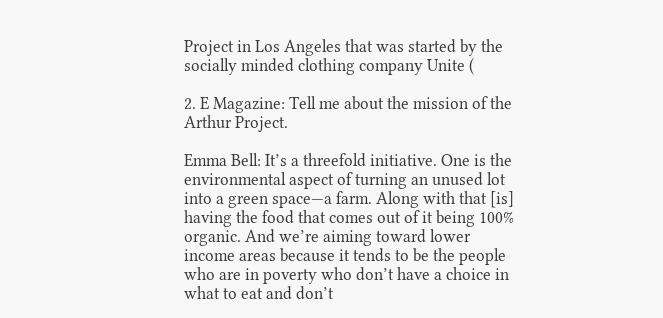Project in Los Angeles that was started by the socially minded clothing company Unite (

2. E Magazine: Tell me about the mission of the Arthur Project.

Emma Bell: It’s a threefold initiative. One is the environmental aspect of turning an unused lot into a green space—a farm. Along with that [is] having the food that comes out of it being 100% organic. And we’re aiming toward lower income areas because it tends to be the people who are in poverty who don’t have a choice in what to eat and don’t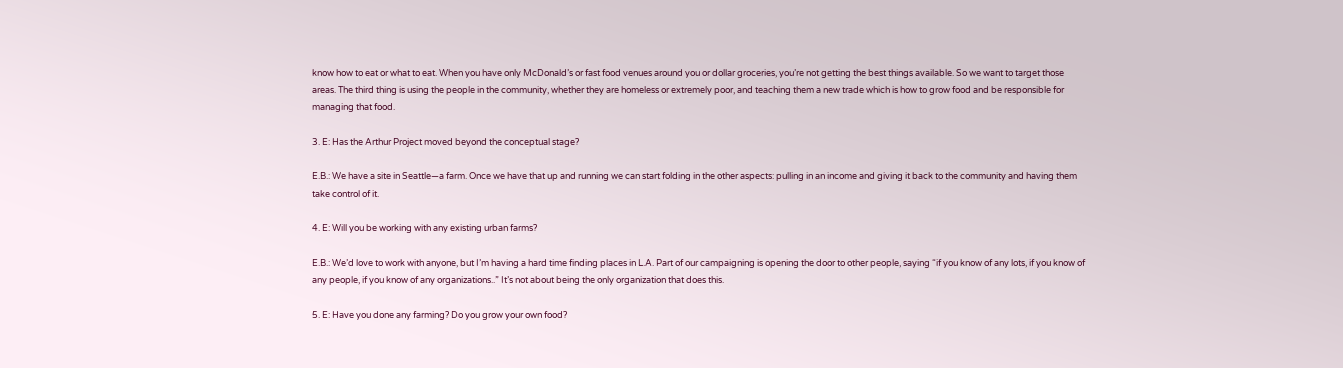know how to eat or what to eat. When you have only McDonald’s or fast food venues around you or dollar groceries, you’re not getting the best things available. So we want to target those areas. The third thing is using the people in the community, whether they are homeless or extremely poor, and teaching them a new trade which is how to grow food and be responsible for managing that food.

3. E: Has the Arthur Project moved beyond the conceptual stage?

E.B.: We have a site in Seattle—a farm. Once we have that up and running we can start folding in the other aspects: pulling in an income and giving it back to the community and having them take control of it.

4. E: Will you be working with any existing urban farms?

E.B.: We’d love to work with anyone, but I’m having a hard time finding places in L.A. Part of our campaigning is opening the door to other people, saying “if you know of any lots, if you know of any people, if you know of any organizations..” It’s not about being the only organization that does this.

5. E: Have you done any farming? Do you grow your own food?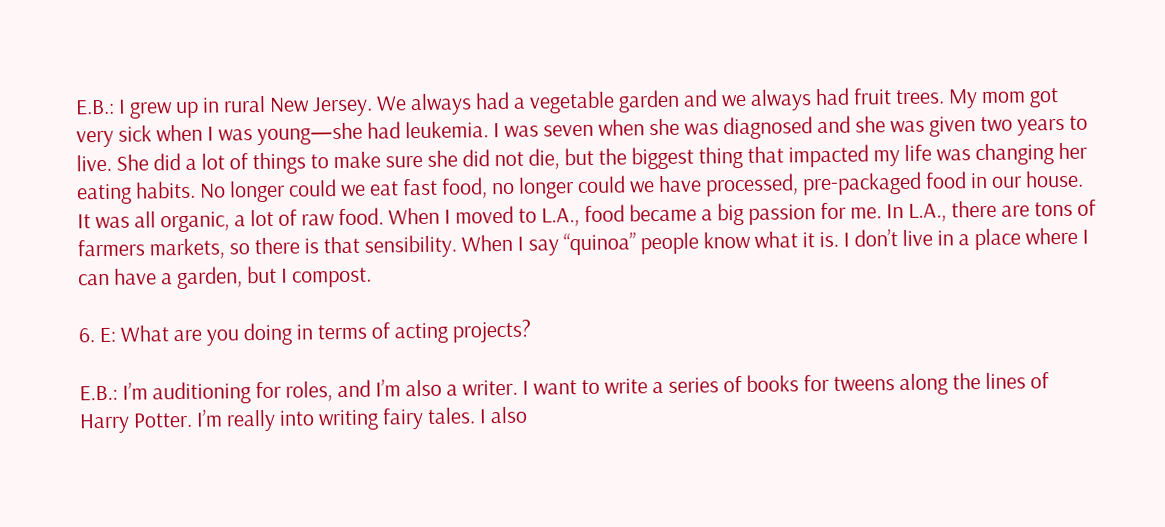E.B.: I grew up in rural New Jersey. We always had a vegetable garden and we always had fruit trees. My mom got very sick when I was young—she had leukemia. I was seven when she was diagnosed and she was given two years to live. She did a lot of things to make sure she did not die, but the biggest thing that impacted my life was changing her eating habits. No longer could we eat fast food, no longer could we have processed, pre-packaged food in our house. It was all organic, a lot of raw food. When I moved to L.A., food became a big passion for me. In L.A., there are tons of farmers markets, so there is that sensibility. When I say “quinoa” people know what it is. I don’t live in a place where I can have a garden, but I compost.

6. E: What are you doing in terms of acting projects?

E.B.: I’m auditioning for roles, and I’m also a writer. I want to write a series of books for tweens along the lines of Harry Potter. I’m really into writing fairy tales. I also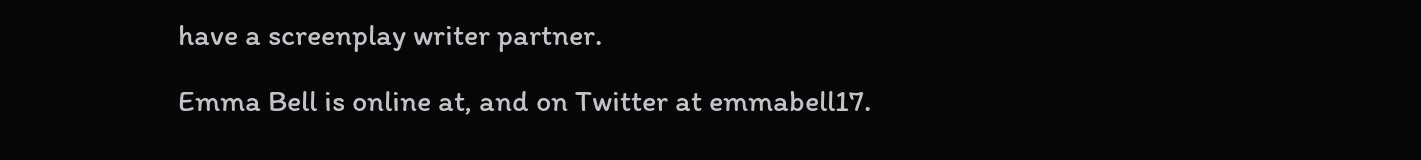have a screenplay writer partner.

Emma Bell is online at, and on Twitter at emmabell17.